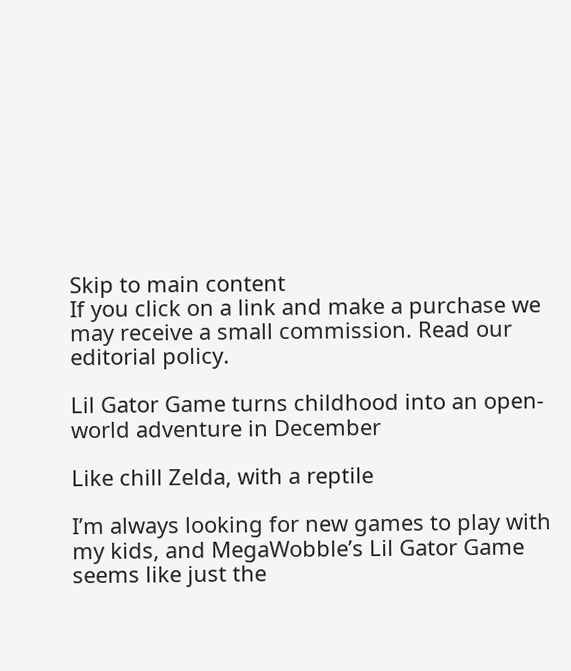Skip to main content
If you click on a link and make a purchase we may receive a small commission. Read our editorial policy.

Lil Gator Game turns childhood into an open-world adventure in December

Like chill Zelda, with a reptile

I’m always looking for new games to play with my kids, and MegaWobble’s Lil Gator Game seems like just the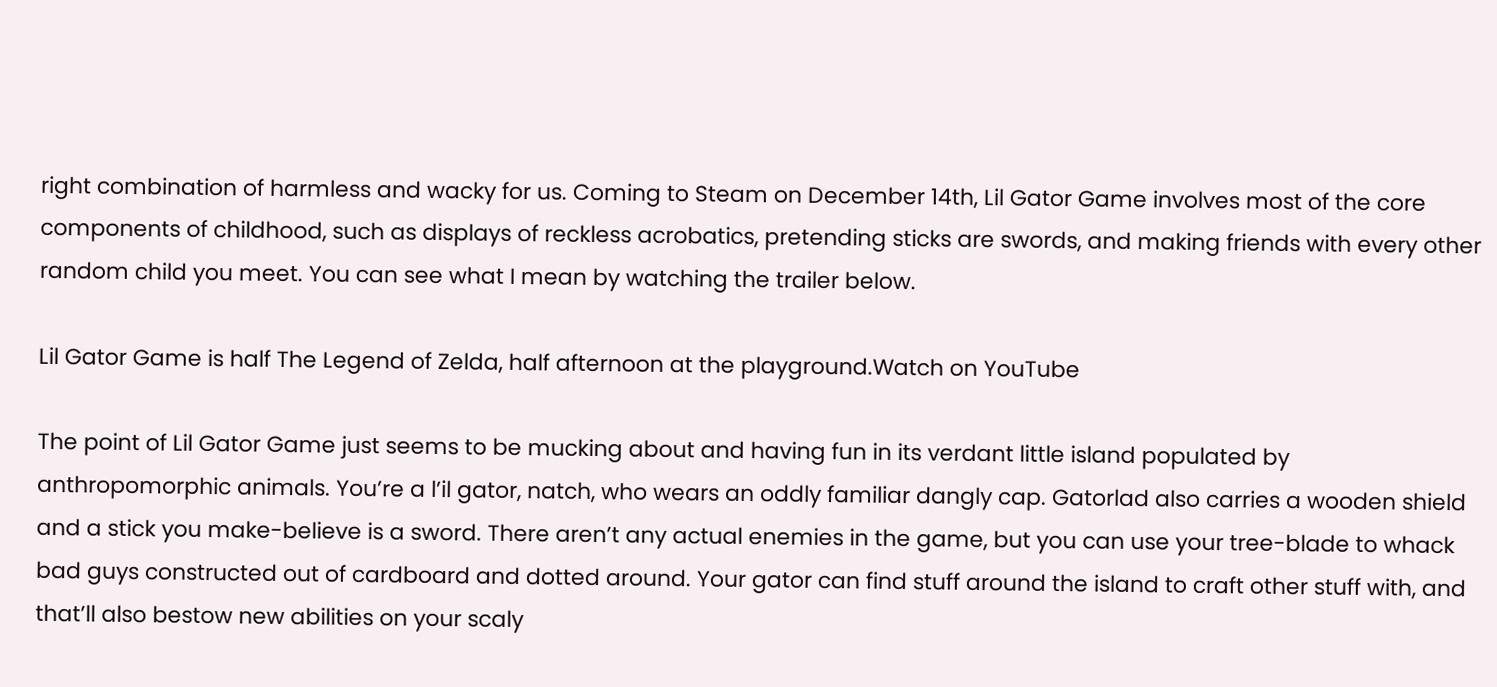right combination of harmless and wacky for us. Coming to Steam on December 14th, Lil Gator Game involves most of the core components of childhood, such as displays of reckless acrobatics, pretending sticks are swords, and making friends with every other random child you meet. You can see what I mean by watching the trailer below.

Lil Gator Game is half The Legend of Zelda, half afternoon at the playground.Watch on YouTube

The point of Lil Gator Game just seems to be mucking about and having fun in its verdant little island populated by anthropomorphic animals. You’re a l’il gator, natch, who wears an oddly familiar dangly cap. Gatorlad also carries a wooden shield and a stick you make-believe is a sword. There aren’t any actual enemies in the game, but you can use your tree-blade to whack bad guys constructed out of cardboard and dotted around. Your gator can find stuff around the island to craft other stuff with, and that’ll also bestow new abilities on your scaly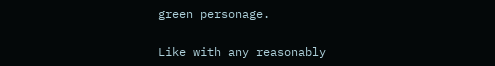green personage.

Like with any reasonably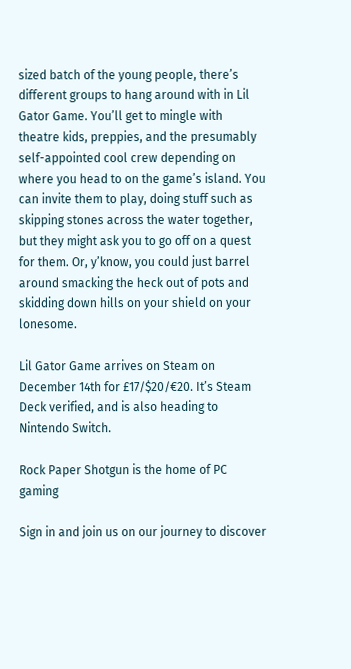sized batch of the young people, there’s different groups to hang around with in Lil Gator Game. You’ll get to mingle with theatre kids, preppies, and the presumably self-appointed cool crew depending on where you head to on the game’s island. You can invite them to play, doing stuff such as skipping stones across the water together, but they might ask you to go off on a quest for them. Or, y’know, you could just barrel around smacking the heck out of pots and skidding down hills on your shield on your lonesome.

Lil Gator Game arrives on Steam on December 14th for £17/$20/€20. It’s Steam Deck verified, and is also heading to Nintendo Switch.

Rock Paper Shotgun is the home of PC gaming

Sign in and join us on our journey to discover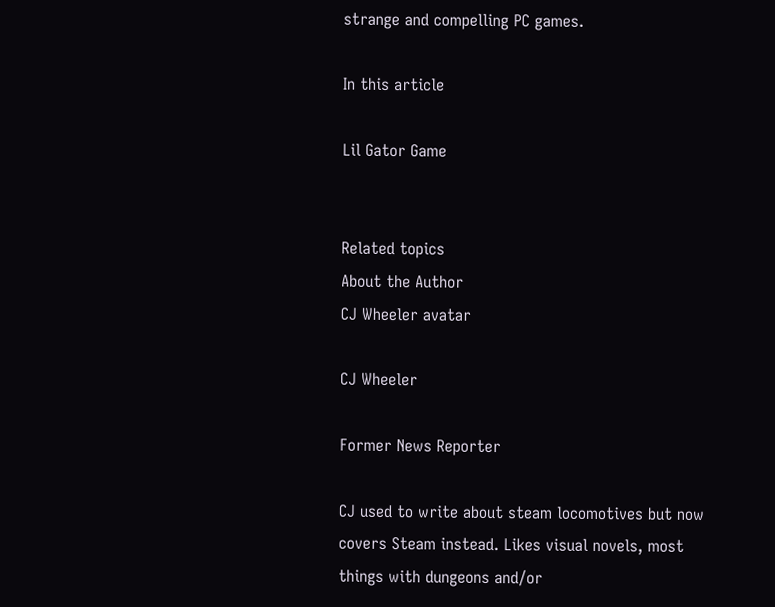strange and compelling PC games.

In this article

Lil Gator Game


Related topics
About the Author
CJ Wheeler avatar

CJ Wheeler

Former News Reporter

CJ used to write about steam locomotives but now covers Steam instead. Likes visual novels, most things with dungeons and/or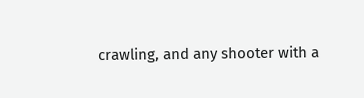crawling, and any shooter with a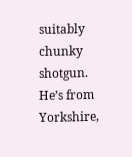suitably chunky shotgun. He’s from Yorkshire,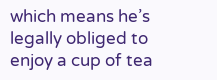which means he’s legally obliged to enjoy a cup of tea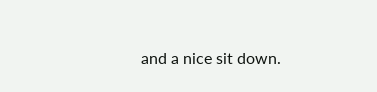and a nice sit down.